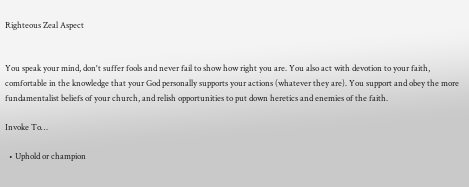Righteous Zeal Aspect


You speak your mind, don't suffer fools and never fail to show how right you are. You also act with devotion to your faith, comfortable in the knowledge that your God personally supports your actions (whatever they are). You support and obey the more fundamentalist beliefs of your church, and relish opportunities to put down heretics and enemies of the faith.

Invoke To…

  • Uphold or champion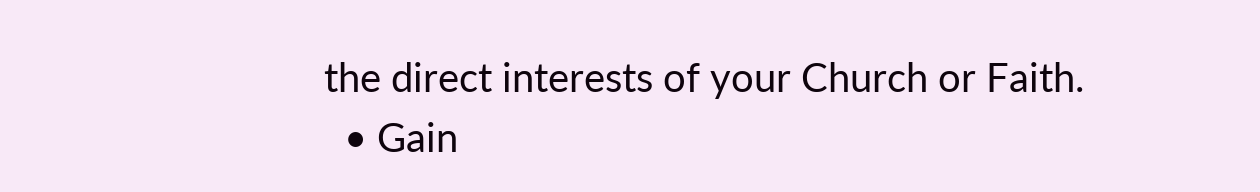the direct interests of your Church or Faith.
  • Gain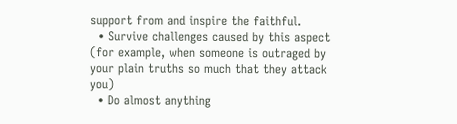support from and inspire the faithful.
  • Survive challenges caused by this aspect (for example, when someone is outraged by your plain truths so much that they attack you)
  • Do almost anything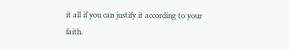it all if you can justify it according to your faith.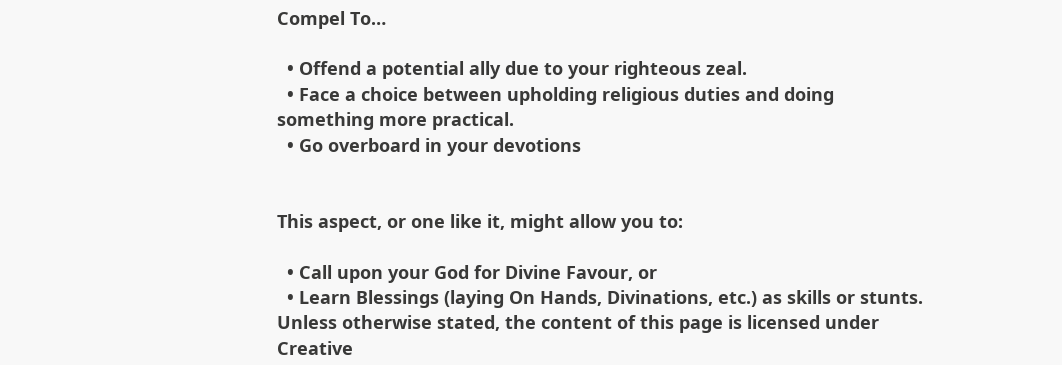Compel To…

  • Offend a potential ally due to your righteous zeal.
  • Face a choice between upholding religious duties and doing something more practical.
  • Go overboard in your devotions


This aspect, or one like it, might allow you to:

  • Call upon your God for Divine Favour, or
  • Learn Blessings (laying On Hands, Divinations, etc.) as skills or stunts.
Unless otherwise stated, the content of this page is licensed under Creative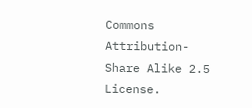Commons Attribution-Share Alike 2.5 License.